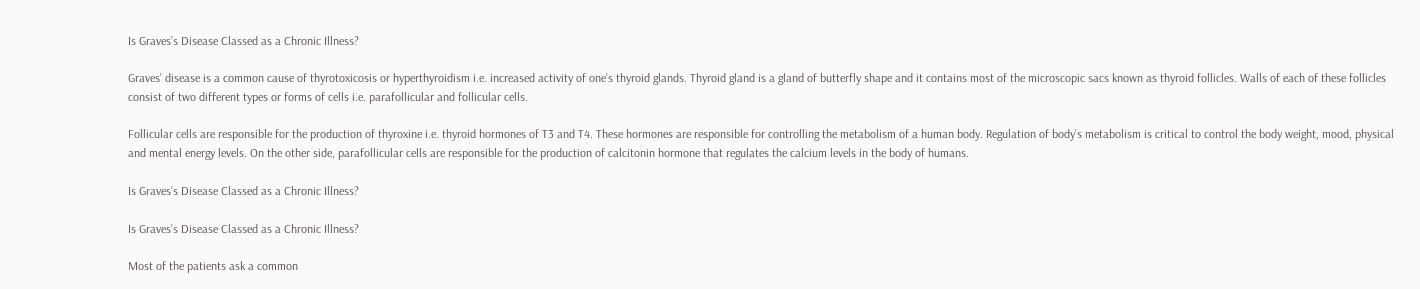Is Graves’s Disease Classed as a Chronic Illness?

Graves’ disease is a common cause of thyrotoxicosis or hyperthyroidism i.e. increased activity of one’s thyroid glands. Thyroid gland is a gland of butterfly shape and it contains most of the microscopic sacs known as thyroid follicles. Walls of each of these follicles consist of two different types or forms of cells i.e. parafollicular and follicular cells.

Follicular cells are responsible for the production of thyroxine i.e. thyroid hormones of T3 and T4. These hormones are responsible for controlling the metabolism of a human body. Regulation of body’s metabolism is critical to control the body weight, mood, physical and mental energy levels. On the other side, parafollicular cells are responsible for the production of calcitonin hormone that regulates the calcium levels in the body of humans.

Is Graves’s Disease Classed as a Chronic Illness?

Is Graves’s Disease Classed as a Chronic Illness?

Most of the patients ask a common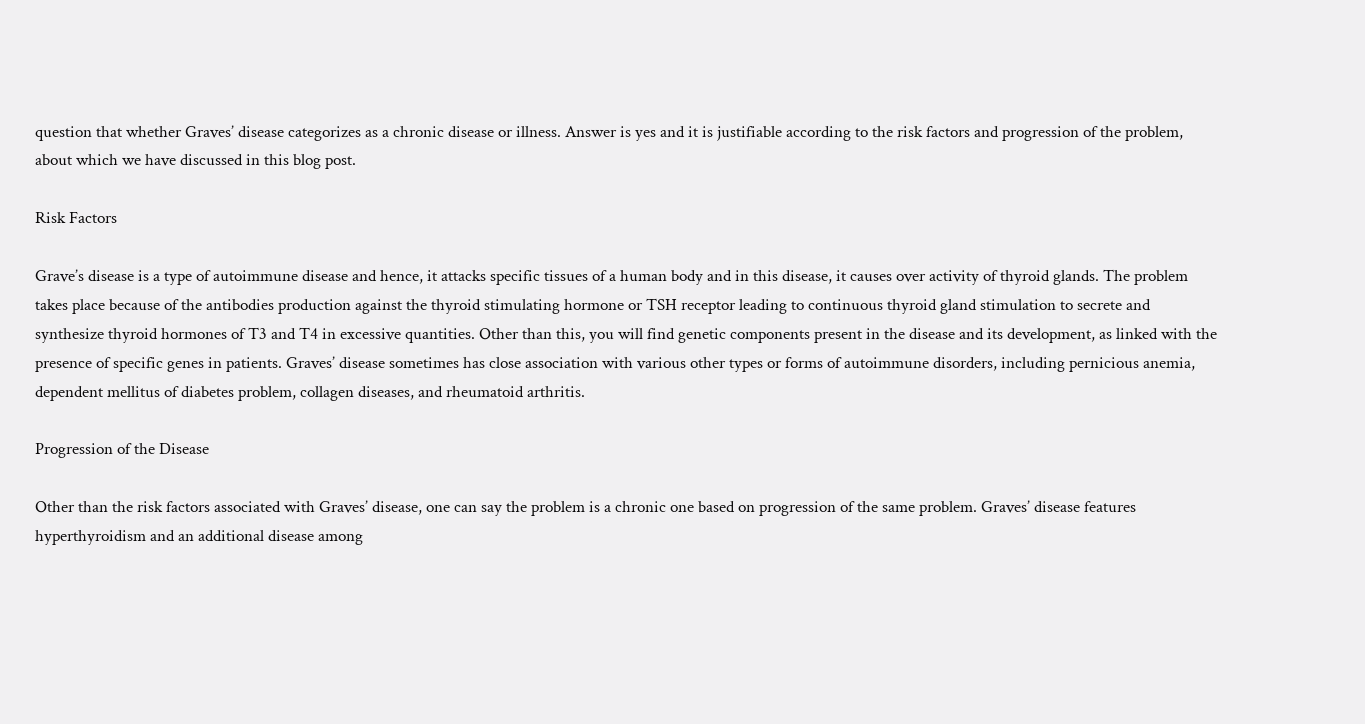question that whether Graves’ disease categorizes as a chronic disease or illness. Answer is yes and it is justifiable according to the risk factors and progression of the problem, about which we have discussed in this blog post.

Risk Factors

Grave’s disease is a type of autoimmune disease and hence, it attacks specific tissues of a human body and in this disease, it causes over activity of thyroid glands. The problem takes place because of the antibodies production against the thyroid stimulating hormone or TSH receptor leading to continuous thyroid gland stimulation to secrete and synthesize thyroid hormones of T3 and T4 in excessive quantities. Other than this, you will find genetic components present in the disease and its development, as linked with the presence of specific genes in patients. Graves’ disease sometimes has close association with various other types or forms of autoimmune disorders, including pernicious anemia, dependent mellitus of diabetes problem, collagen diseases, and rheumatoid arthritis.

Progression of the Disease

Other than the risk factors associated with Graves’ disease, one can say the problem is a chronic one based on progression of the same problem. Graves’ disease features hyperthyroidism and an additional disease among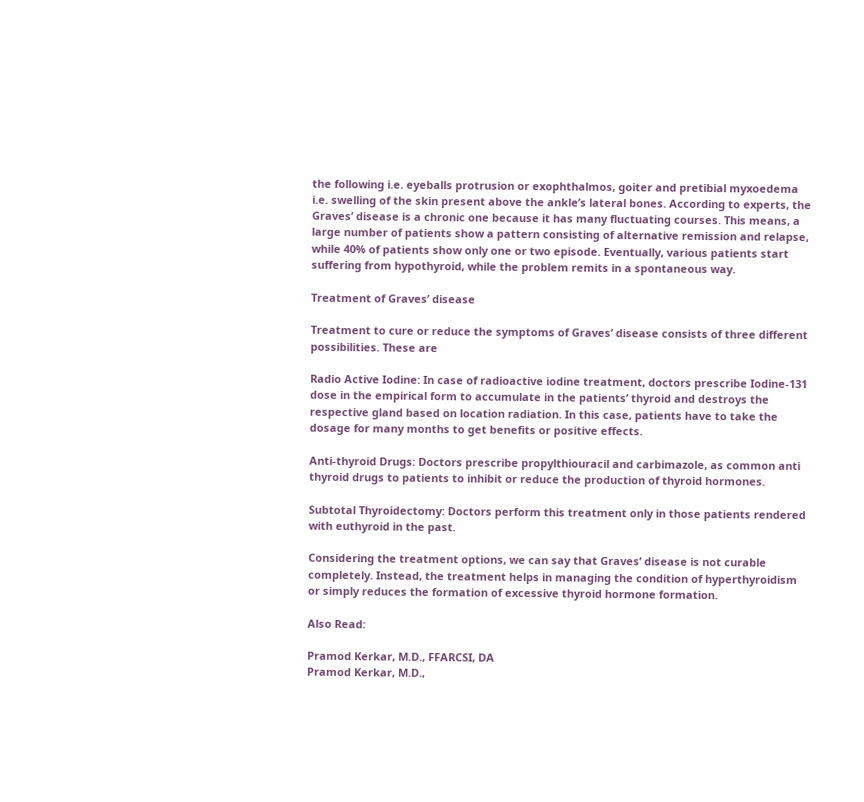the following i.e. eyeballs protrusion or exophthalmos, goiter and pretibial myxoedema i.e. swelling of the skin present above the ankle’s lateral bones. According to experts, the Graves’ disease is a chronic one because it has many fluctuating courses. This means, a large number of patients show a pattern consisting of alternative remission and relapse, while 40% of patients show only one or two episode. Eventually, various patients start suffering from hypothyroid, while the problem remits in a spontaneous way.

Treatment of Graves’ disease

Treatment to cure or reduce the symptoms of Graves’ disease consists of three different possibilities. These are

Radio Active Iodine: In case of radioactive iodine treatment, doctors prescribe Iodine-131 dose in the empirical form to accumulate in the patients’ thyroid and destroys the respective gland based on location radiation. In this case, patients have to take the dosage for many months to get benefits or positive effects.

Anti-thyroid Drugs: Doctors prescribe propylthiouracil and carbimazole, as common anti thyroid drugs to patients to inhibit or reduce the production of thyroid hormones.

Subtotal Thyroidectomy: Doctors perform this treatment only in those patients rendered with euthyroid in the past.

Considering the treatment options, we can say that Graves’ disease is not curable completely. Instead, the treatment helps in managing the condition of hyperthyroidism or simply reduces the formation of excessive thyroid hormone formation.

Also Read:

Pramod Kerkar, M.D., FFARCSI, DA
Pramod Kerkar, M.D.,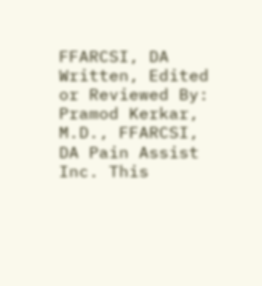FFARCSI, DA
Written, Edited or Reviewed By: Pramod Kerkar, M.D., FFARCSI, DA Pain Assist Inc. This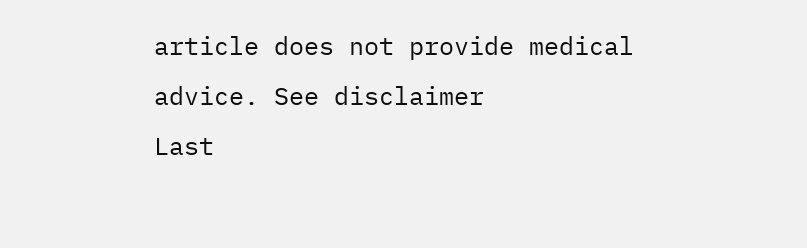article does not provide medical advice. See disclaimer
Last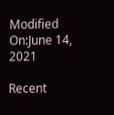Modified On:June 14, 2021

Recent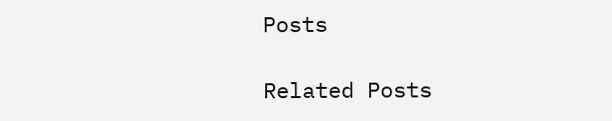Posts

Related Posts